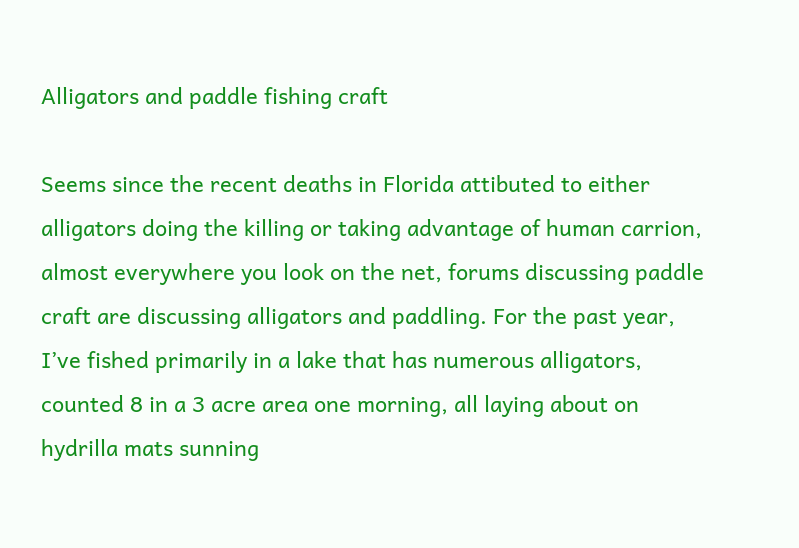Alligators and paddle fishing craft

Seems since the recent deaths in Florida attibuted to either alligators doing the killing or taking advantage of human carrion, almost everywhere you look on the net, forums discussing paddle craft are discussing alligators and paddling. For the past year, I’ve fished primarily in a lake that has numerous alligators, counted 8 in a 3 acre area one morning, all laying about on hydrilla mats sunning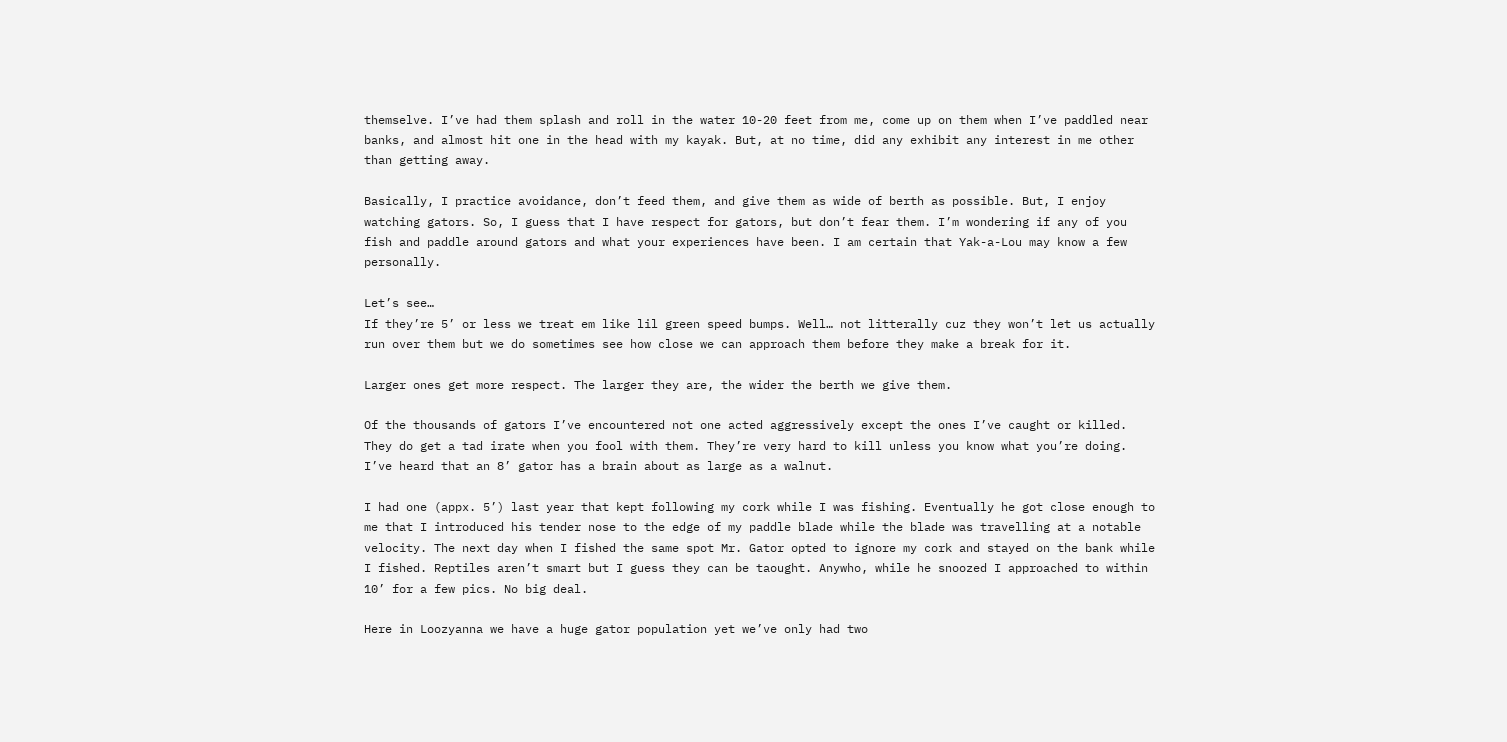themselve. I’ve had them splash and roll in the water 10-20 feet from me, come up on them when I’ve paddled near banks, and almost hit one in the head with my kayak. But, at no time, did any exhibit any interest in me other than getting away.

Basically, I practice avoidance, don’t feed them, and give them as wide of berth as possible. But, I enjoy watching gators. So, I guess that I have respect for gators, but don’t fear them. I’m wondering if any of you fish and paddle around gators and what your experiences have been. I am certain that Yak-a-Lou may know a few personally.

Let’s see…
If they’re 5’ or less we treat em like lil green speed bumps. Well… not litterally cuz they won’t let us actually run over them but we do sometimes see how close we can approach them before they make a break for it.

Larger ones get more respect. The larger they are, the wider the berth we give them.

Of the thousands of gators I’ve encountered not one acted aggressively except the ones I’ve caught or killed. They do get a tad irate when you fool with them. They’re very hard to kill unless you know what you’re doing. I’ve heard that an 8’ gator has a brain about as large as a walnut.

I had one (appx. 5’) last year that kept following my cork while I was fishing. Eventually he got close enough to me that I introduced his tender nose to the edge of my paddle blade while the blade was travelling at a notable velocity. The next day when I fished the same spot Mr. Gator opted to ignore my cork and stayed on the bank while I fished. Reptiles aren’t smart but I guess they can be taought. Anywho, while he snoozed I approached to within 10’ for a few pics. No big deal.

Here in Loozyanna we have a huge gator population yet we’ve only had two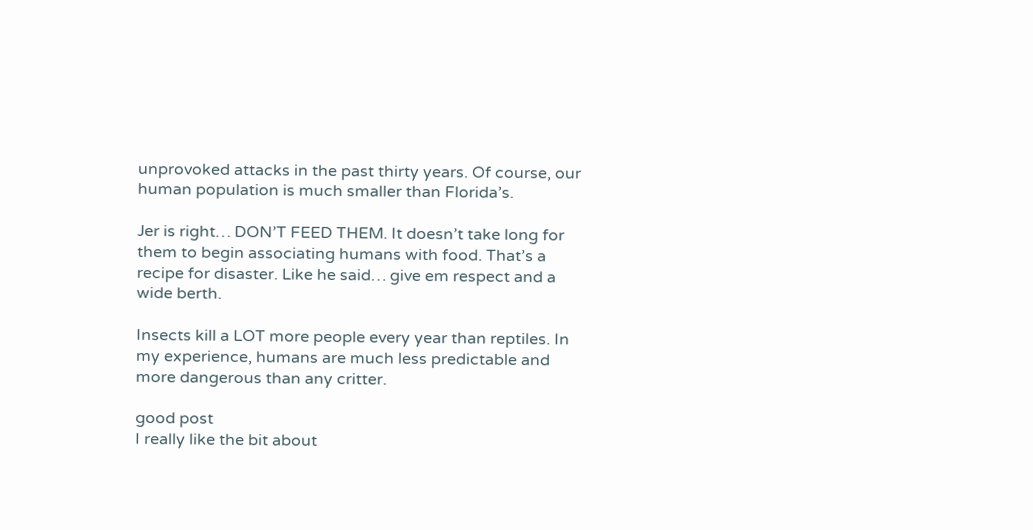unprovoked attacks in the past thirty years. Of course, our human population is much smaller than Florida’s.

Jer is right… DON’T FEED THEM. It doesn’t take long for them to begin associating humans with food. That’s a recipe for disaster. Like he said… give em respect and a wide berth.

Insects kill a LOT more people every year than reptiles. In my experience, humans are much less predictable and more dangerous than any critter.

good post
I really like the bit about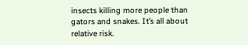insects killing more people than gators and snakes. It’s all about relative risk.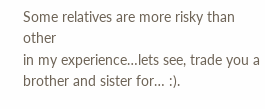Some relatives are more risky than other
in my experience…lets see, trade you a brother and sister for… :).